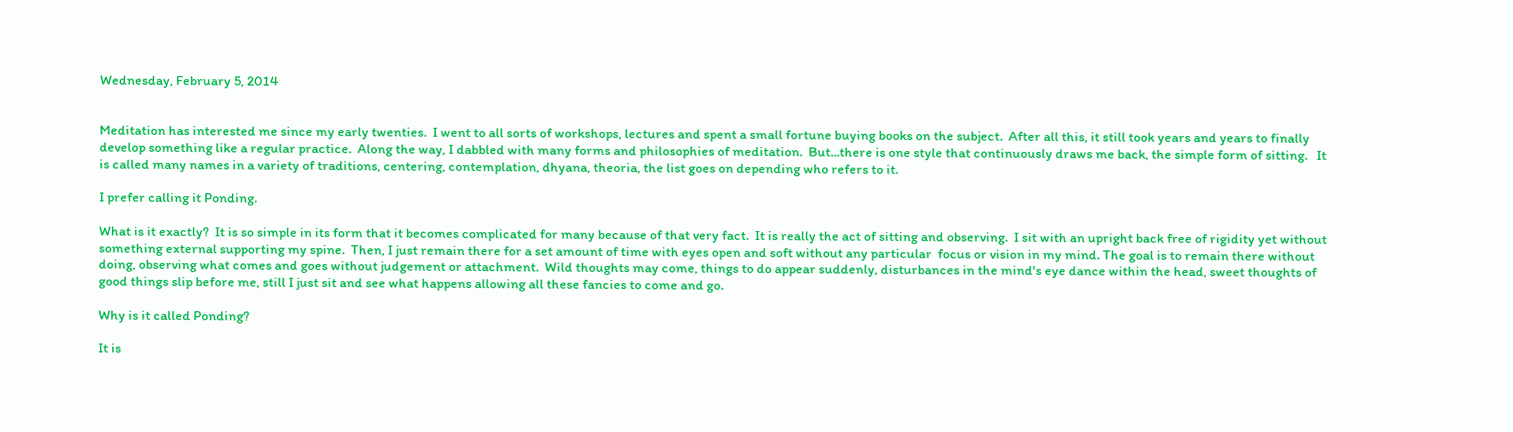Wednesday, February 5, 2014


Meditation has interested me since my early twenties.  I went to all sorts of workshops, lectures and spent a small fortune buying books on the subject.  After all this, it still took years and years to finally develop something like a regular practice.  Along the way, I dabbled with many forms and philosophies of meditation.  But...there is one style that continuously draws me back, the simple form of sitting.   It is called many names in a variety of traditions, centering, contemplation, dhyana, theoria, the list goes on depending who refers to it.

I prefer calling it Ponding.

What is it exactly?  It is so simple in its form that it becomes complicated for many because of that very fact.  It is really the act of sitting and observing.  I sit with an upright back free of rigidity yet without something external supporting my spine.  Then, I just remain there for a set amount of time with eyes open and soft without any particular  focus or vision in my mind. The goal is to remain there without doing, observing what comes and goes without judgement or attachment.  Wild thoughts may come, things to do appear suddenly, disturbances in the mind's eye dance within the head, sweet thoughts of good things slip before me, still I just sit and see what happens allowing all these fancies to come and go.

Why is it called Ponding?

It is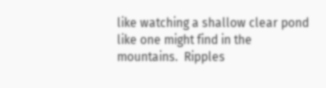like watching a shallow clear pond like one might find in the mountains.  Ripples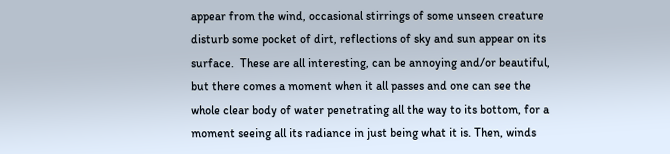appear from the wind, occasional stirrings of some unseen creature disturb some pocket of dirt, reflections of sky and sun appear on its surface.  These are all interesting, can be annoying and/or beautiful, but there comes a moment when it all passes and one can see the whole clear body of water penetrating all the way to its bottom, for a moment seeing all its radiance in just being what it is. Then, winds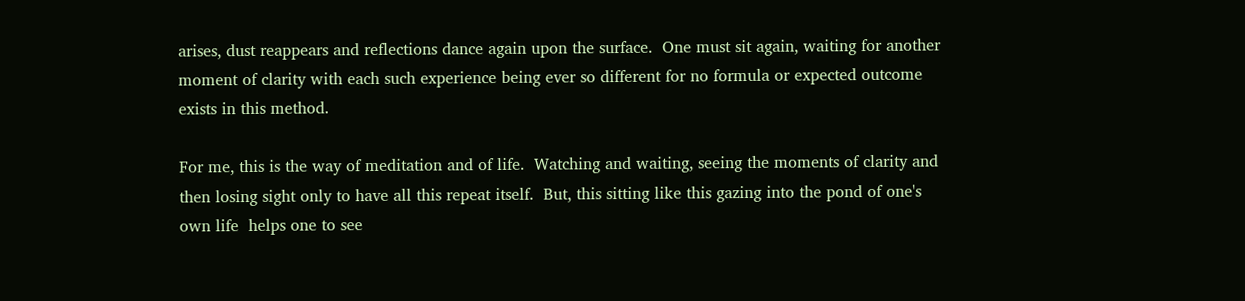arises, dust reappears and reflections dance again upon the surface.  One must sit again, waiting for another moment of clarity with each such experience being ever so different for no formula or expected outcome exists in this method.

For me, this is the way of meditation and of life.  Watching and waiting, seeing the moments of clarity and then losing sight only to have all this repeat itself.  But, this sitting like this gazing into the pond of one's own life  helps one to see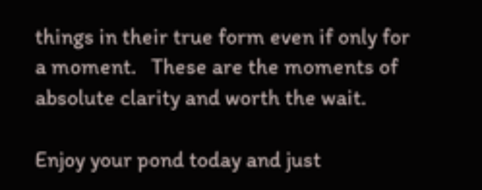things in their true form even if only for a moment.   These are the moments of absolute clarity and worth the wait.

Enjoy your pond today and just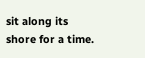sit along its shore for a time.